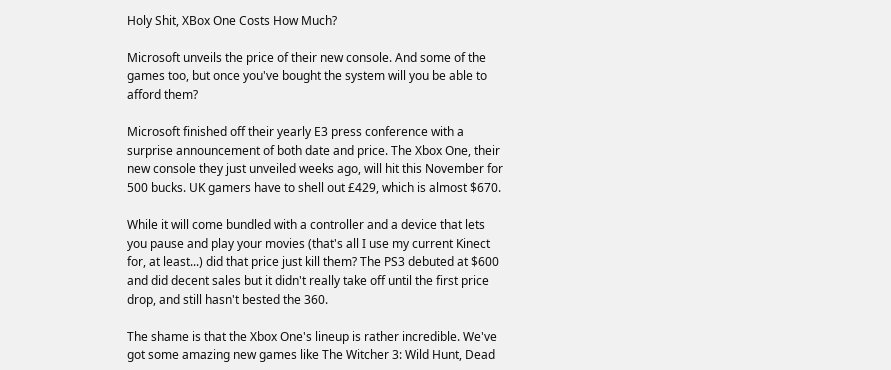Holy Shit, XBox One Costs How Much?

Microsoft unveils the price of their new console. And some of the games too, but once you've bought the system will you be able to afford them?

Microsoft finished off their yearly E3 press conference with a surprise announcement of both date and price. The Xbox One, their new console they just unveiled weeks ago, will hit this November for 500 bucks. UK gamers have to shell out £429, which is almost $670.

While it will come bundled with a controller and a device that lets you pause and play your movies (that's all I use my current Kinect for, at least...) did that price just kill them? The PS3 debuted at $600 and did decent sales but it didn't really take off until the first price drop, and still hasn't bested the 360.

The shame is that the Xbox One's lineup is rather incredible. We've got some amazing new games like The Witcher 3: Wild Hunt, Dead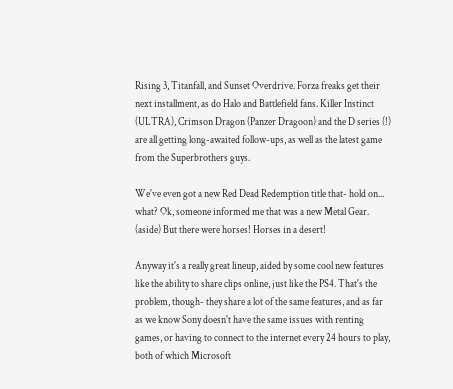Rising 3, Titanfall, and Sunset Overdrive. Forza freaks get their next installment, as do Halo and Battlefield fans. Killer Instinct (ULTRA), Crimson Dragon (Panzer Dragoon) and the D series (!) are all getting long-awaited follow-ups, as well as the latest game from the Superbrothers guys.

We've even got a new Red Dead Redemption title that- hold on... what? Ok, someone informed me that was a new Metal Gear. (aside) But there were horses! Horses in a desert!

Anyway it's a really great lineup, aided by some cool new features like the ability to share clips online, just like the PS4. That's the problem, though- they share a lot of the same features, and as far as we know Sony doesn't have the same issues with renting games, or having to connect to the internet every 24 hours to play, both of which Microsoft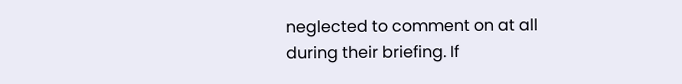neglected to comment on at all during their briefing. If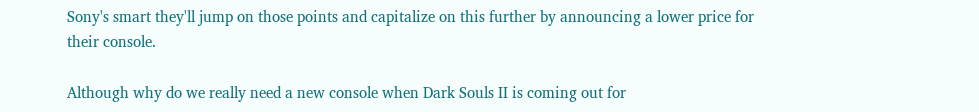Sony's smart they'll jump on those points and capitalize on this further by announcing a lower price for their console.

Although why do we really need a new console when Dark Souls II is coming out for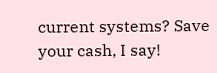current systems? Save your cash, I say!